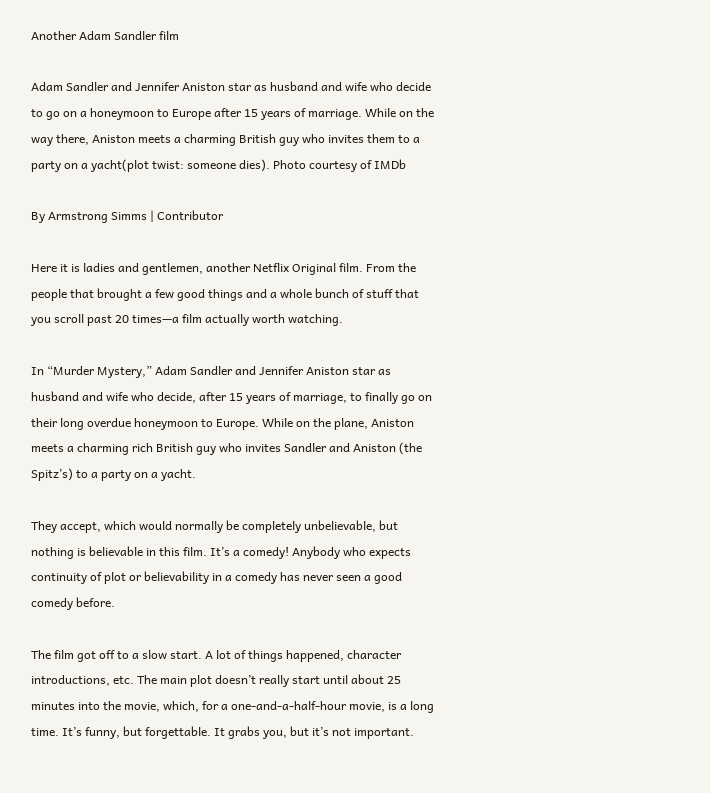Another Adam Sandler film

Adam Sandler and Jennifer Aniston star as husband and wife who decide to go on a honeymoon to Europe after 15 years of marriage. While on the way there, Aniston meets a charming British guy who invites them to a party on a yacht(plot twist: someone dies). Photo courtesy of IMDb

By Armstrong Simms | Contributor

Here it is ladies and gentlemen, another Netflix Original film. From the people that brought a few good things and a whole bunch of stuff that you scroll past 20 times—a film actually worth watching.

In “Murder Mystery,” Adam Sandler and Jennifer Aniston star as husband and wife who decide, after 15 years of marriage, to finally go on their long overdue honeymoon to Europe. While on the plane, Aniston meets a charming rich British guy who invites Sandler and Aniston (the Spitz’s) to a party on a yacht.

They accept, which would normally be completely unbelievable, but nothing is believable in this film. It’s a comedy! Anybody who expects continuity of plot or believability in a comedy has never seen a good comedy before.

The film got off to a slow start. A lot of things happened, character introductions, etc. The main plot doesn’t really start until about 25 minutes into the movie, which, for a one-and-a-half-hour movie, is a long time. It’s funny, but forgettable. It grabs you, but it’s not important.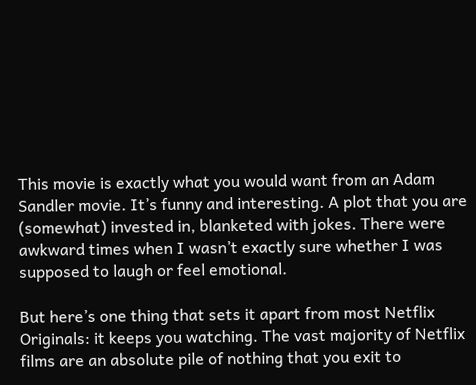This movie is exactly what you would want from an Adam Sandler movie. It’s funny and interesting. A plot that you are (somewhat) invested in, blanketed with jokes. There were awkward times when I wasn’t exactly sure whether I was supposed to laugh or feel emotional.

But here’s one thing that sets it apart from most Netflix Originals: it keeps you watching. The vast majority of Netflix films are an absolute pile of nothing that you exit to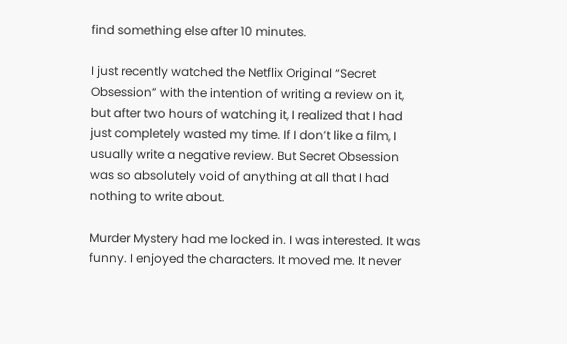find something else after 10 minutes.

I just recently watched the Netflix Original “Secret Obsession” with the intention of writing a review on it, but after two hours of watching it, I realized that I had just completely wasted my time. If I don’t like a film, I usually write a negative review. But Secret Obsession was so absolutely void of anything at all that I had nothing to write about.

Murder Mystery had me locked in. I was interested. It was funny. I enjoyed the characters. It moved me. It never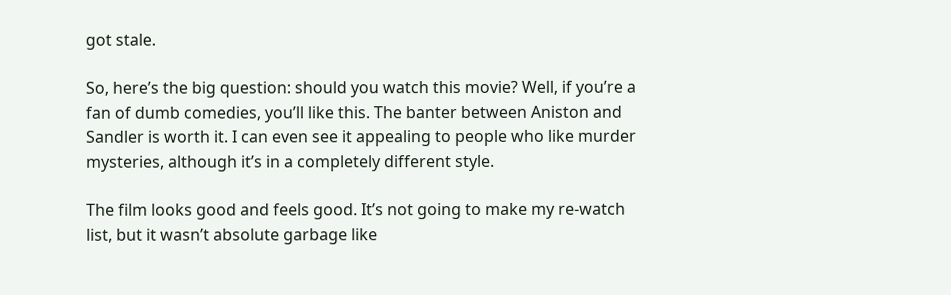got stale.

So, here’s the big question: should you watch this movie? Well, if you’re a fan of dumb comedies, you’ll like this. The banter between Aniston and Sandler is worth it. I can even see it appealing to people who like murder mysteries, although it’s in a completely different style.

The film looks good and feels good. It’s not going to make my re-watch list, but it wasn’t absolute garbage like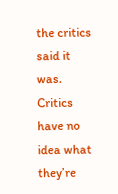the critics said it was. Critics have no idea what they’re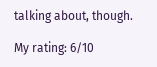talking about, though.

My rating: 6/10